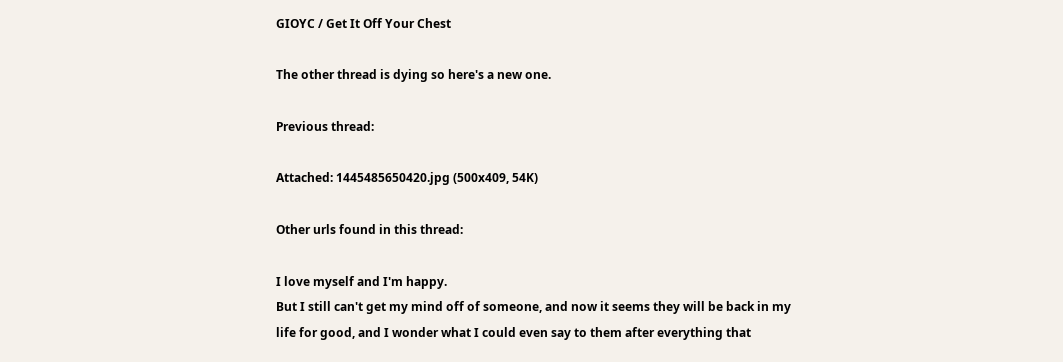GIOYC / Get It Off Your Chest

The other thread is dying so here's a new one.

Previous thread:

Attached: 1445485650420.jpg (500x409, 54K)

Other urls found in this thread:

I love myself and I'm happy.
But I still can't get my mind off of someone, and now it seems they will be back in my life for good, and I wonder what I could even say to them after everything that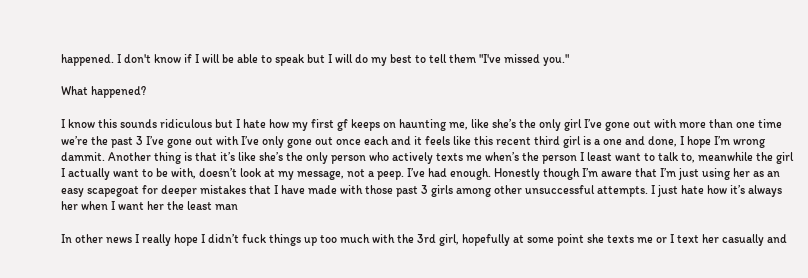happened. I don't know if I will be able to speak but I will do my best to tell them "I've missed you."

What happened?

I know this sounds ridiculous but I hate how my first gf keeps on haunting me, like she’s the only girl I’ve gone out with more than one time we’re the past 3 I’ve gone out with I’ve only gone out once each and it feels like this recent third girl is a one and done, I hope I’m wrong dammit. Another thing is that it’s like she’s the only person who actively texts me when’s the person I least want to talk to, meanwhile the girl I actually want to be with, doesn’t look at my message, not a peep. I’ve had enough. Honestly though I’m aware that I’m just using her as an easy scapegoat for deeper mistakes that I have made with those past 3 girls among other unsuccessful attempts. I just hate how it’s always her when I want her the least man

In other news I really hope I didn’t fuck things up too much with the 3rd girl, hopefully at some point she texts me or I text her casually and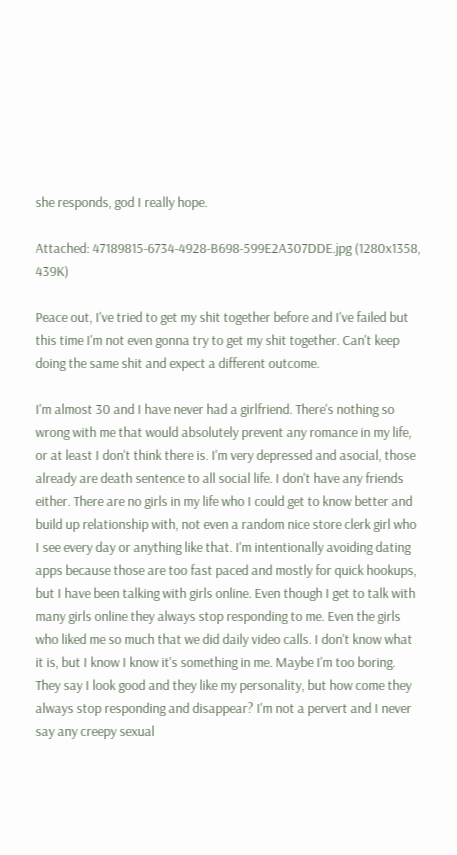she responds, god I really hope.

Attached: 47189815-6734-4928-B698-599E2A307DDE.jpg (1280x1358, 439K)

Peace out, I've tried to get my shit together before and I've failed but this time I'm not even gonna try to get my shit together. Can't keep doing the same shit and expect a different outcome.

I'm almost 30 and I have never had a girlfriend. There's nothing so wrong with me that would absolutely prevent any romance in my life, or at least I don't think there is. I'm very depressed and asocial, those already are death sentence to all social life. I don't have any friends either. There are no girls in my life who I could get to know better and build up relationship with, not even a random nice store clerk girl who I see every day or anything like that. I'm intentionally avoiding dating apps because those are too fast paced and mostly for quick hookups, but I have been talking with girls online. Even though I get to talk with many girls online they always stop responding to me. Even the girls who liked me so much that we did daily video calls. I don't know what it is, but I know I know it's something in me. Maybe I'm too boring. They say I look good and they like my personality, but how come they always stop responding and disappear? I'm not a pervert and I never say any creepy sexual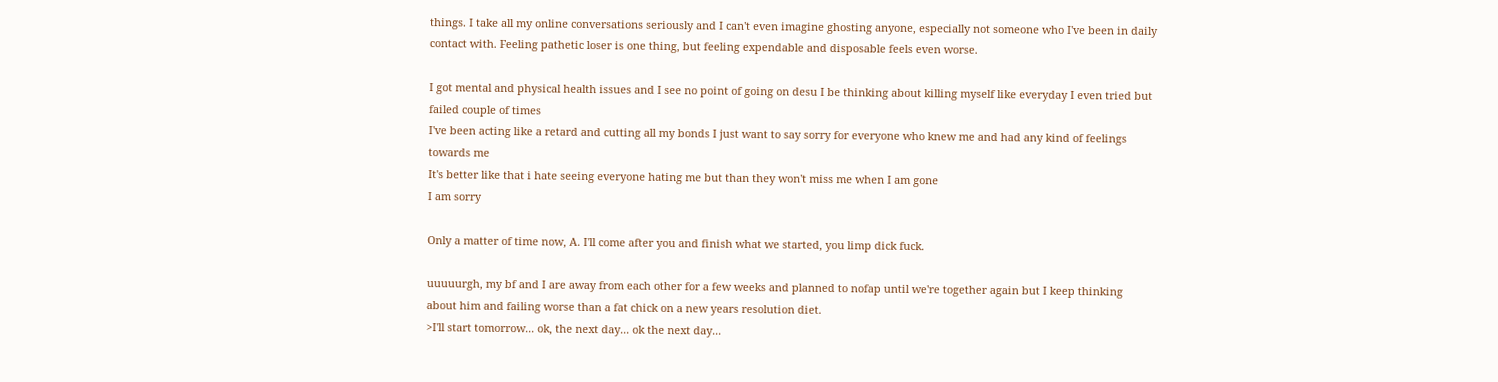things. I take all my online conversations seriously and I can't even imagine ghosting anyone, especially not someone who I've been in daily contact with. Feeling pathetic loser is one thing, but feeling expendable and disposable feels even worse.

I got mental and physical health issues and I see no point of going on desu I be thinking about killing myself like everyday I even tried but failed couple of times
I've been acting like a retard and cutting all my bonds I just want to say sorry for everyone who knew me and had any kind of feelings towards me
It's better like that i hate seeing everyone hating me but than they won't miss me when I am gone
I am sorry

Only a matter of time now, A. I'll come after you and finish what we started, you limp dick fuck.

uuuuurgh, my bf and I are away from each other for a few weeks and planned to nofap until we're together again but I keep thinking about him and failing worse than a fat chick on a new years resolution diet.
>I'll start tomorrow... ok, the next day... ok the next day...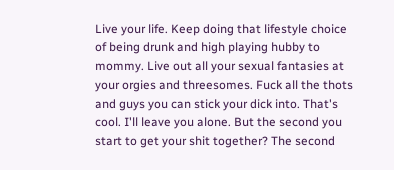Live your life. Keep doing that lifestyle choice of being drunk and high playing hubby to mommy. Live out all your sexual fantasies at your orgies and threesomes. Fuck all the thots and guys you can stick your dick into. That's cool. I'll leave you alone. But the second you start to get your shit together? The second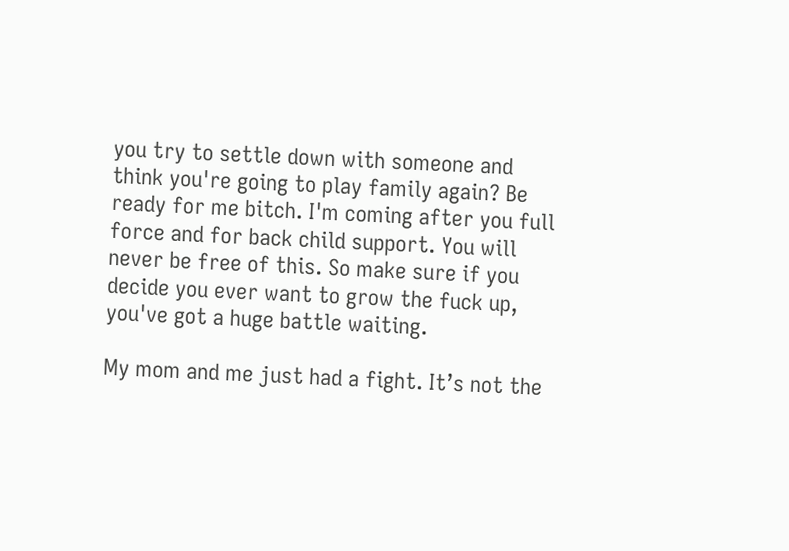you try to settle down with someone and think you're going to play family again? Be ready for me bitch. I'm coming after you full force and for back child support. You will never be free of this. So make sure if you decide you ever want to grow the fuck up, you've got a huge battle waiting.

My mom and me just had a fight. It’s not the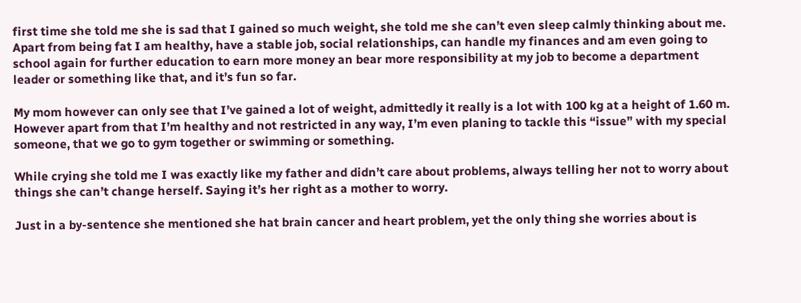first time she told me she is sad that I gained so much weight, she told me she can’t even sleep calmly thinking about me. Apart from being fat I am healthy, have a stable job, social relationships, can handle my finances and am even going to school again for further education to earn more money an bear more responsibility at my job to become a department leader or something like that, and it’s fun so far.

My mom however can only see that I’ve gained a lot of weight, admittedly it really is a lot with 100 kg at a height of 1.60 m. However apart from that I’m healthy and not restricted in any way, I’m even planing to tackle this “issue” with my special someone, that we go to gym together or swimming or something.

While crying she told me I was exactly like my father and didn’t care about problems, always telling her not to worry about things she can’t change herself. Saying it’s her right as a mother to worry.

Just in a by-sentence she mentioned she hat brain cancer and heart problem, yet the only thing she worries about is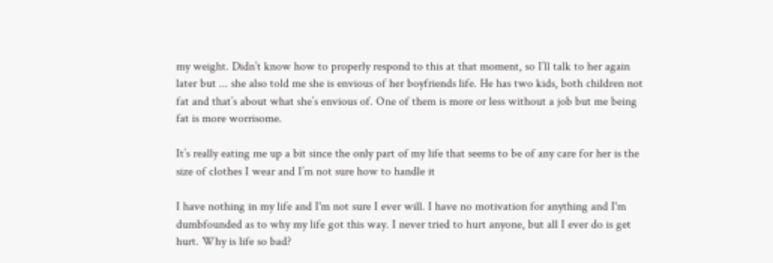my weight. Didn’t know how to properly respond to this at that moment, so I’ll talk to her again later but ... she also told me she is envious of her boyfriends life. He has two kids, both children not fat and that’s about what she’s envious of. One of them is more or less without a job but me being fat is more worrisome.

It’s really eating me up a bit since the only part of my life that seems to be of any care for her is the size of clothes I wear and I’m not sure how to handle it

I have nothing in my life and I'm not sure I ever will. I have no motivation for anything and I'm dumbfounded as to why my life got this way. I never tried to hurt anyone, but all I ever do is get hurt. Why is life so bad?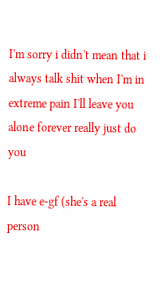I'm sorry i didn't mean that i always talk shit when I'm in extreme pain I'll leave you alone forever really just do you

I have e-gf (she's a real person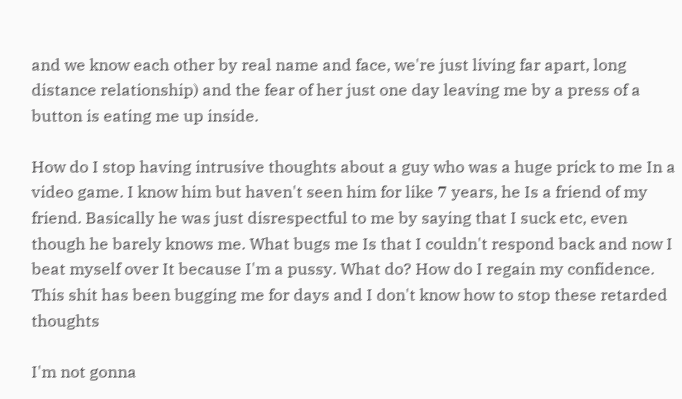and we know each other by real name and face, we're just living far apart, long distance relationship) and the fear of her just one day leaving me by a press of a button is eating me up inside.

How do I stop having intrusive thoughts about a guy who was a huge prick to me In a video game. I know him but haven't seen him for like 7 years, he Is a friend of my friend. Basically he was just disrespectful to me by saying that I suck etc, even though he barely knows me. What bugs me Is that I couldn't respond back and now I beat myself over It because I'm a pussy. What do? How do I regain my confidence. This shit has been bugging me for days and I don't know how to stop these retarded thoughts

I'm not gonna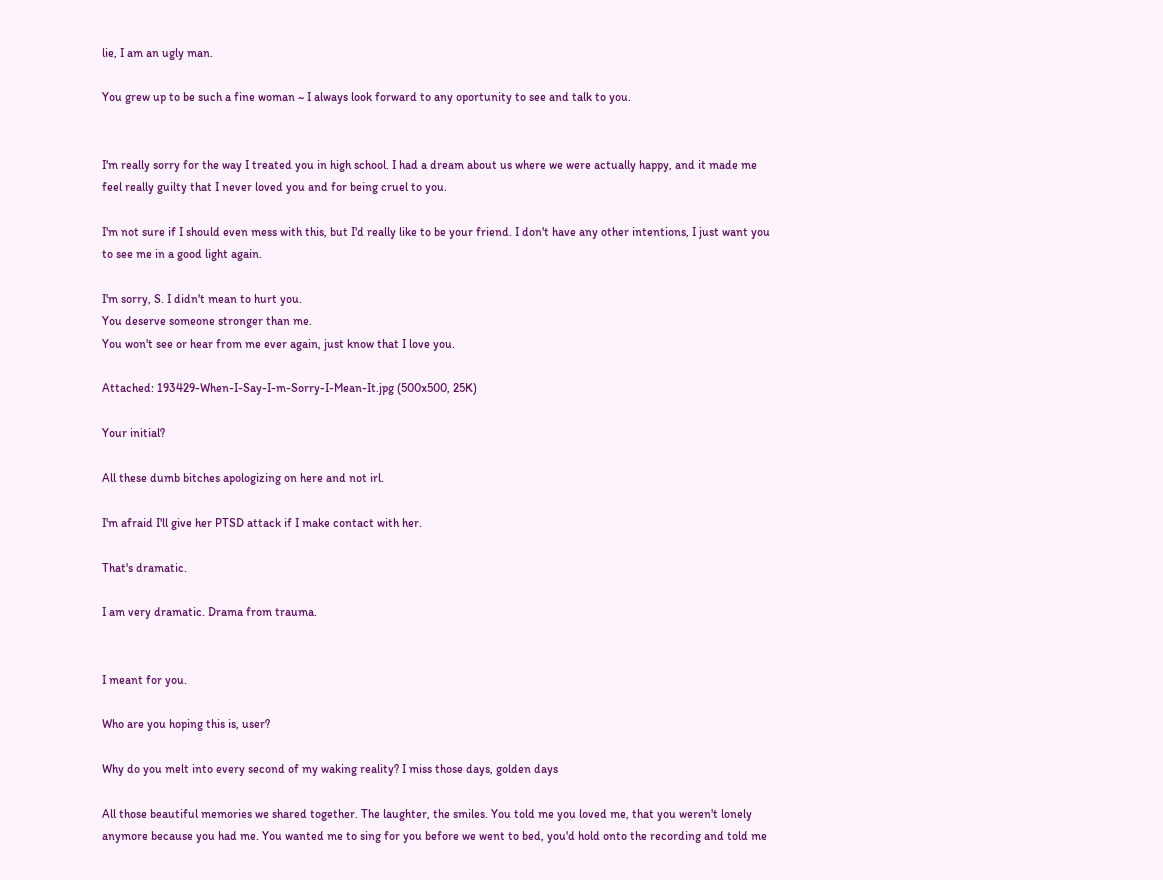lie, I am an ugly man.

You grew up to be such a fine woman ~ I always look forward to any oportunity to see and talk to you.


I'm really sorry for the way I treated you in high school. I had a dream about us where we were actually happy, and it made me feel really guilty that I never loved you and for being cruel to you.

I'm not sure if I should even mess with this, but I'd really like to be your friend. I don't have any other intentions, I just want you to see me in a good light again.

I'm sorry, S. I didn't mean to hurt you.
You deserve someone stronger than me.
You won't see or hear from me ever again, just know that I love you.

Attached: 193429-When-I-Say-I-m-Sorry-I-Mean-It.jpg (500x500, 25K)

Your initial?

All these dumb bitches apologizing on here and not irl.

I'm afraid I'll give her PTSD attack if I make contact with her.

That's dramatic.

I am very dramatic. Drama from trauma.


I meant for you.

Who are you hoping this is, user?

Why do you melt into every second of my waking reality? I miss those days, golden days

All those beautiful memories we shared together. The laughter, the smiles. You told me you loved me, that you weren't lonely anymore because you had me. You wanted me to sing for you before we went to bed, you'd hold onto the recording and told me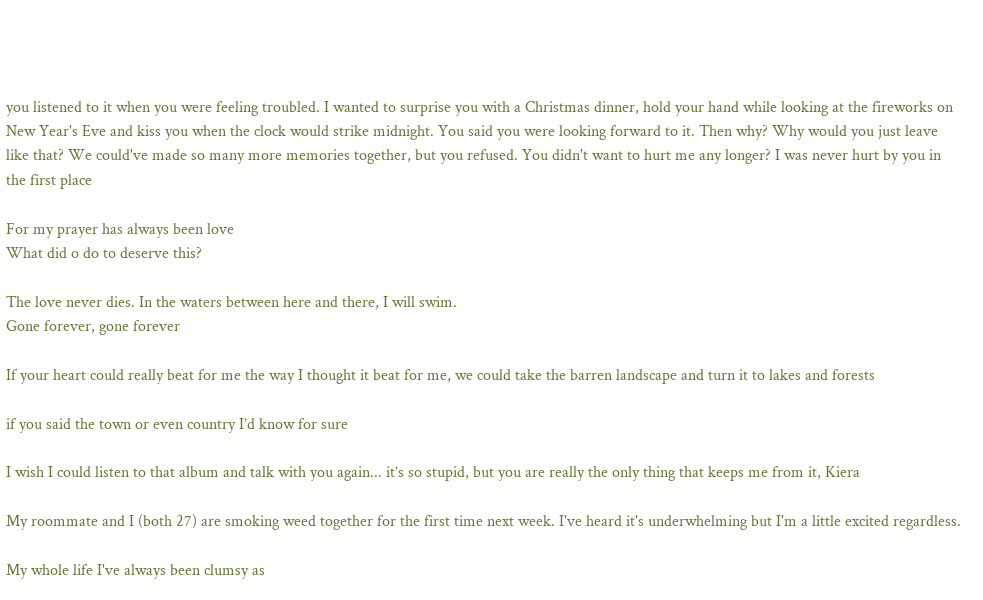you listened to it when you were feeling troubled. I wanted to surprise you with a Christmas dinner, hold your hand while looking at the fireworks on New Year's Eve and kiss you when the clock would strike midnight. You said you were looking forward to it. Then why? Why would you just leave like that? We could've made so many more memories together, but you refused. You didn't want to hurt me any longer? I was never hurt by you in the first place

For my prayer has always been love
What did o do to deserve this?

The love never dies. In the waters between here and there, I will swim.
Gone forever, gone forever

If your heart could really beat for me the way I thought it beat for me, we could take the barren landscape and turn it to lakes and forests

if you said the town or even country I’d know for sure

I wish I could listen to that album and talk with you again... it’s so stupid, but you are really the only thing that keeps me from it, Kiera

My roommate and I (both 27) are smoking weed together for the first time next week. I've heard it's underwhelming but I'm a little excited regardless.

My whole life I've always been clumsy as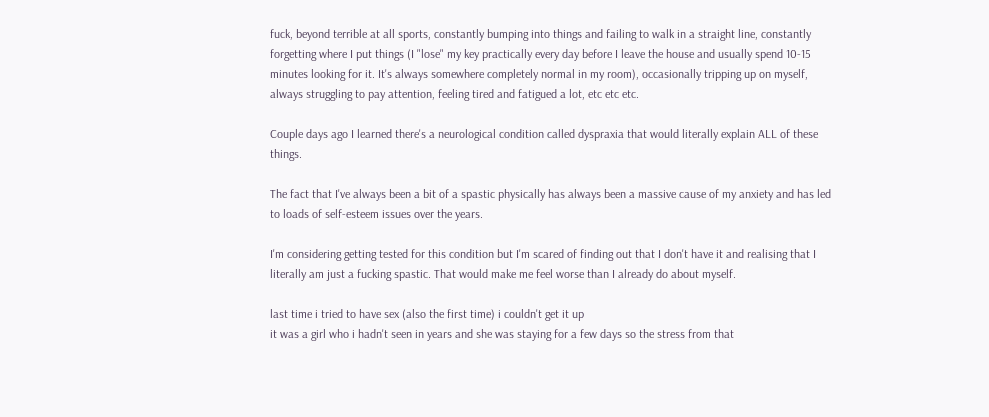fuck, beyond terrible at all sports, constantly bumping into things and failing to walk in a straight line, constantly forgetting where I put things (I "lose" my key practically every day before I leave the house and usually spend 10-15 minutes looking for it. It's always somewhere completely normal in my room), occasionally tripping up on myself, always struggling to pay attention, feeling tired and fatigued a lot, etc etc etc.

Couple days ago I learned there's a neurological condition called dyspraxia that would literally explain ALL of these things.

The fact that I've always been a bit of a spastic physically has always been a massive cause of my anxiety and has led to loads of self-esteem issues over the years.

I'm considering getting tested for this condition but I'm scared of finding out that I don't have it and realising that I literally am just a fucking spastic. That would make me feel worse than I already do about myself.

last time i tried to have sex (also the first time) i couldn't get it up
it was a girl who i hadn't seen in years and she was staying for a few days so the stress from that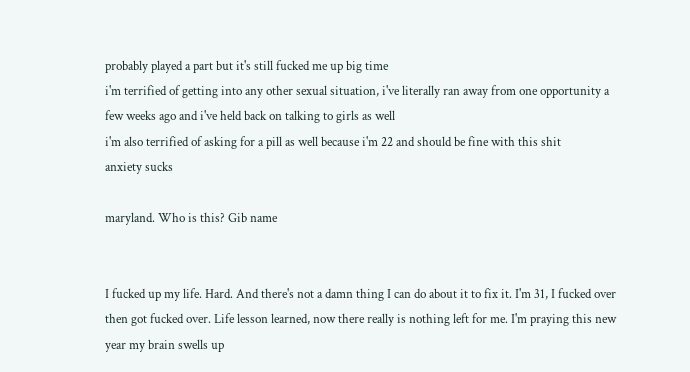probably played a part but it's still fucked me up big time
i'm terrified of getting into any other sexual situation, i've literally ran away from one opportunity a few weeks ago and i've held back on talking to girls as well
i'm also terrified of asking for a pill as well because i'm 22 and should be fine with this shit
anxiety sucks

maryland. Who is this? Gib name


I fucked up my life. Hard. And there's not a damn thing I can do about it to fix it. I'm 31, I fucked over then got fucked over. Life lesson learned, now there really is nothing left for me. I'm praying this new year my brain swells up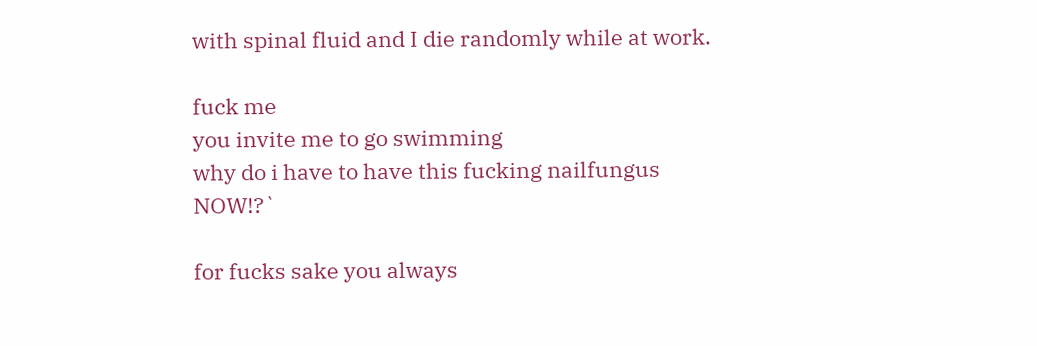with spinal fluid and I die randomly while at work.

fuck me
you invite me to go swimming
why do i have to have this fucking nailfungus NOW!?`

for fucks sake you always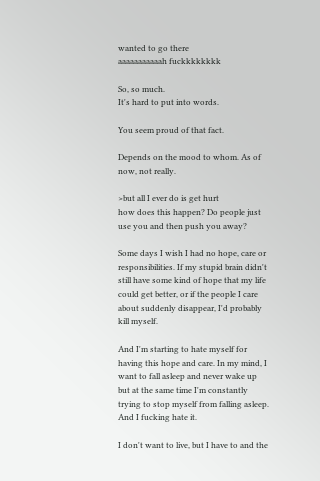wanted to go there
aaaaaaaaaaah fuckkkkkkkk

So, so much.
It's hard to put into words.

You seem proud of that fact.

Depends on the mood to whom. As of now, not really.

>but all I ever do is get hurt
how does this happen? Do people just use you and then push you away?

Some days I wish I had no hope, care or responsibilities. If my stupid brain didn't still have some kind of hope that my life could get better, or if the people I care about suddenly disappear, I'd probably kill myself.

And I'm starting to hate myself for having this hope and care. In my mind, I want to fall asleep and never wake up but at the same time I'm constantly trying to stop myself from falling asleep. And I fucking hate it.

I don't want to live, but I have to and the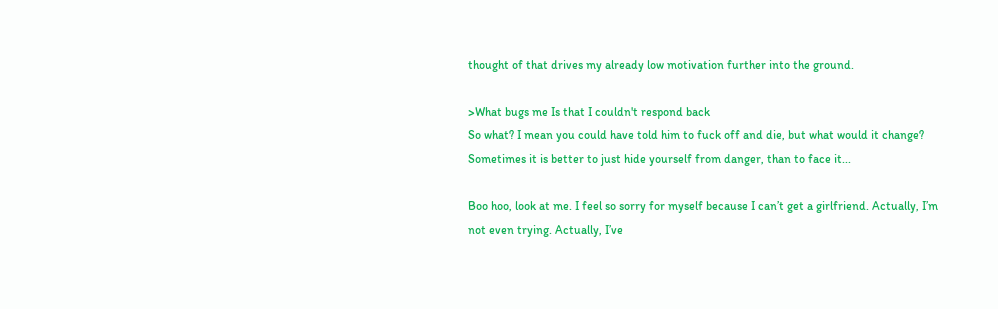thought of that drives my already low motivation further into the ground.

>What bugs me Is that I couldn't respond back
So what? I mean you could have told him to fuck off and die, but what would it change? Sometimes it is better to just hide yourself from danger, than to face it...

Boo hoo, look at me. I feel so sorry for myself because I can’t get a girlfriend. Actually, I’m not even trying. Actually, I’ve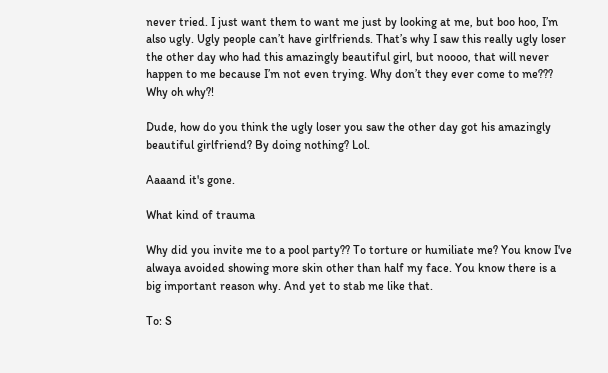never tried. I just want them to want me just by looking at me, but boo hoo, I’m also ugly. Ugly people can’t have girlfriends. That’s why I saw this really ugly loser the other day who had this amazingly beautiful girl, but noooo, that will never happen to me because I’m not even trying. Why don’t they ever come to me??? Why oh why?!

Dude, how do you think the ugly loser you saw the other day got his amazingly beautiful girlfriend? By doing nothing? Lol.

Aaaand it's gone.

What kind of trauma

Why did you invite me to a pool party?? To torture or humiliate me? You know I've alwaya avoided showing more skin other than half my face. You know there is a big important reason why. And yet to stab me like that.

To: S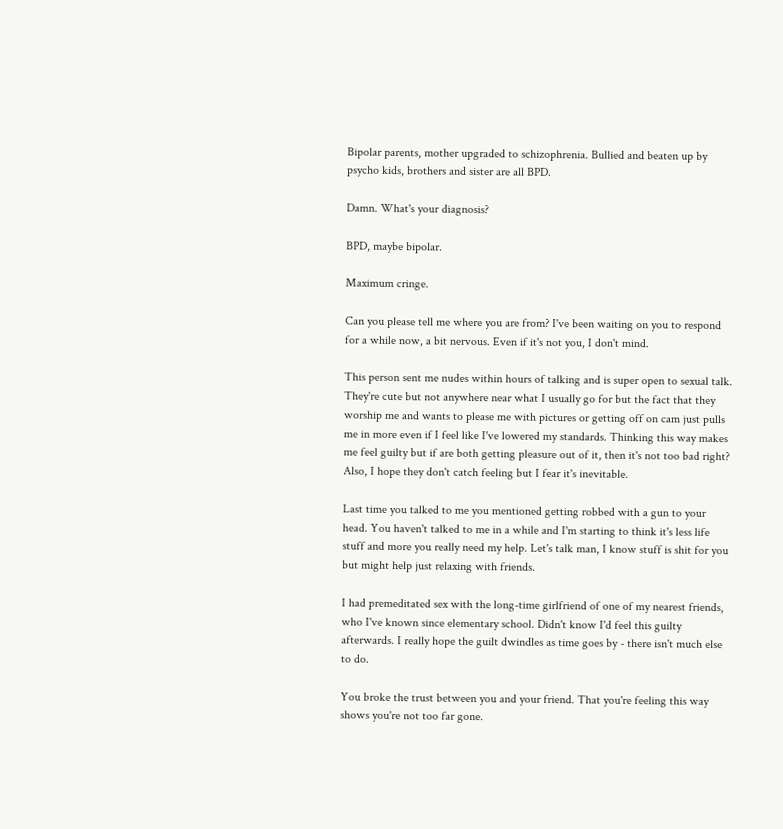Bipolar parents, mother upgraded to schizophrenia. Bullied and beaten up by psycho kids, brothers and sister are all BPD.

Damn. What's your diagnosis?

BPD, maybe bipolar.

Maximum cringe.

Can you please tell me where you are from? I've been waiting on you to respond for a while now, a bit nervous. Even if it's not you, I don't mind.

This person sent me nudes within hours of talking and is super open to sexual talk. They're cute but not anywhere near what I usually go for but the fact that they worship me and wants to please me with pictures or getting off on cam just pulls me in more even if I feel like I've lowered my standards. Thinking this way makes me feel guilty but if are both getting pleasure out of it, then it's not too bad right? Also, I hope they don't catch feeling but I fear it's inevitable.

Last time you talked to me you mentioned getting robbed with a gun to your head. You haven't talked to me in a while and I'm starting to think it's less life stuff and more you really need my help. Let's talk man, I know stuff is shit for you but might help just relaxing with friends.

I had premeditated sex with the long-time girlfriend of one of my nearest friends, who I've known since elementary school. Didn't know I'd feel this guilty afterwards. I really hope the guilt dwindles as time goes by - there isn't much else to do.

You broke the trust between you and your friend. That you're feeling this way shows you're not too far gone.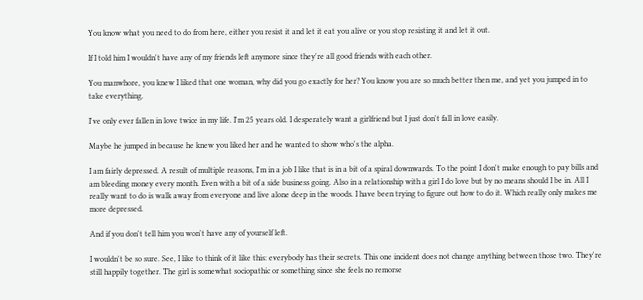You know what you need to do from here, either you resist it and let it eat you alive or you stop resisting it and let it out.

If I told him I wouldn't have any of my friends left anymore since they're all good friends with each other.

You manwhore, you knew I liked that one woman, why did you go exactly for her? You know you are so much better then me, and yet you jumped in to take everything.

I've only ever fallen in love twice in my life. I'm 25 years old. I desperately want a girlfriend but I just don't fall in love easily.

Maybe he jumped in because he knew you liked her and he wanted to show who's the alpha.

I am fairly depressed. A result of multiple reasons, I'm in a job I like that is in a bit of a spiral downwards. To the point I don't make enough to pay bills and am bleeding money every month. Even with a bit of a side business going. Also in a relationship with a girl I do love but by no means should I be in. All I really want to do is walk away from everyone and live alone deep in the woods. I have been trying to figure out how to do it. Which really only makes me more depressed.

And if you don't tell him you won't have any of yourself left.

I wouldn't be so sure. See, I like to think of it like this: everybody has their secrets. This one incident does not change anything between those two. They're still happily together. The girl is somewhat sociopathic or something since she feels no remorse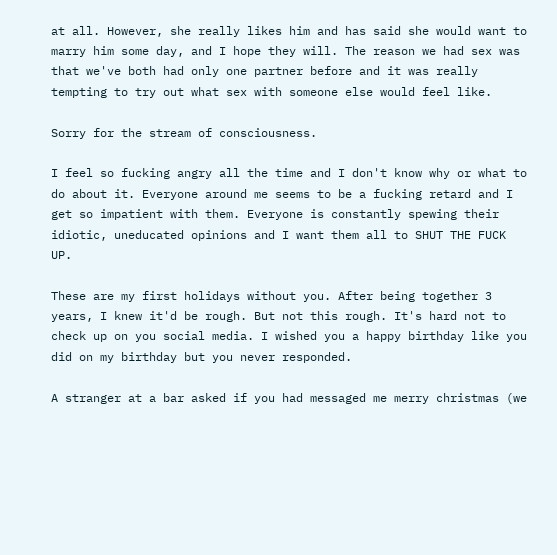at all. However, she really likes him and has said she would want to marry him some day, and I hope they will. The reason we had sex was that we've both had only one partner before and it was really tempting to try out what sex with someone else would feel like.

Sorry for the stream of consciousness.

I feel so fucking angry all the time and I don't know why or what to do about it. Everyone around me seems to be a fucking retard and I get so impatient with them. Everyone is constantly spewing their idiotic, uneducated opinions and I want them all to SHUT THE FUCK UP.

These are my first holidays without you. After being together 3 years, I knew it'd be rough. But not this rough. It's hard not to check up on you social media. I wished you a happy birthday like you did on my birthday but you never responded.

A stranger at a bar asked if you had messaged me merry christmas (we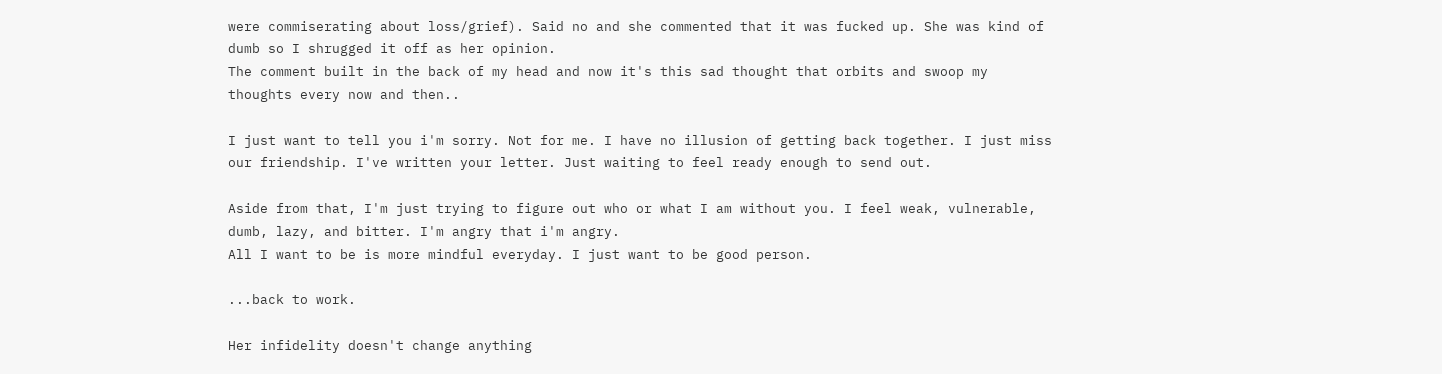were commiserating about loss/grief). Said no and she commented that it was fucked up. She was kind of dumb so I shrugged it off as her opinion.
The comment built in the back of my head and now it's this sad thought that orbits and swoop my thoughts every now and then..

I just want to tell you i'm sorry. Not for me. I have no illusion of getting back together. I just miss our friendship. I've written your letter. Just waiting to feel ready enough to send out.

Aside from that, I'm just trying to figure out who or what I am without you. I feel weak, vulnerable, dumb, lazy, and bitter. I'm angry that i'm angry.
All I want to be is more mindful everyday. I just want to be good person.

...back to work.

Her infidelity doesn't change anything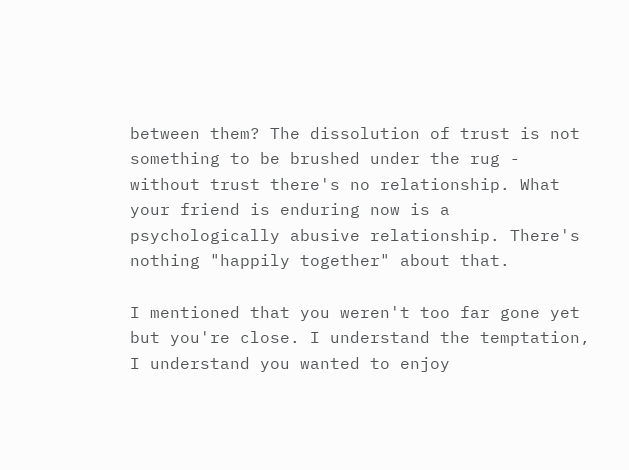between them? The dissolution of trust is not something to be brushed under the rug - without trust there's no relationship. What your friend is enduring now is a psychologically abusive relationship. There's nothing "happily together" about that.

I mentioned that you weren't too far gone yet but you're close. I understand the temptation, I understand you wanted to enjoy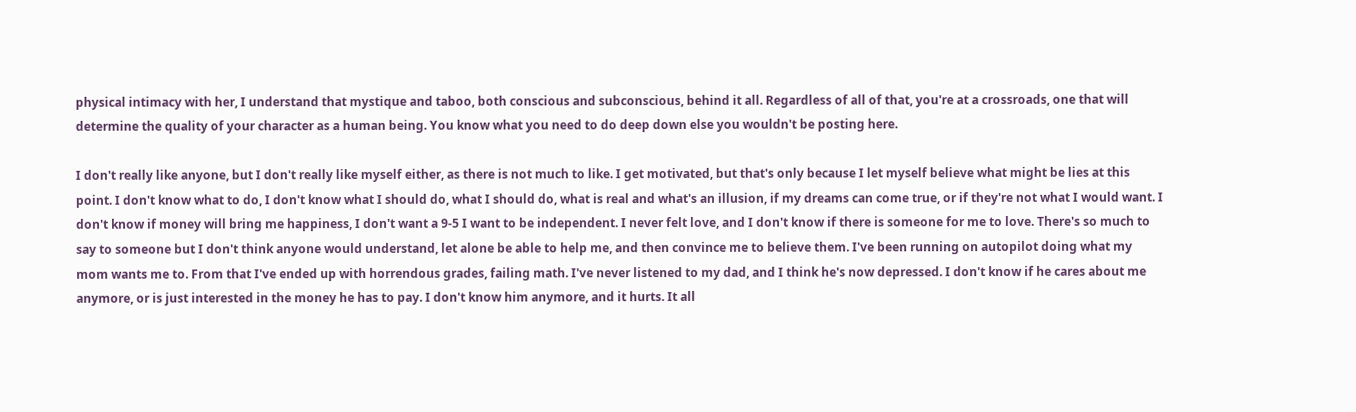physical intimacy with her, I understand that mystique and taboo, both conscious and subconscious, behind it all. Regardless of all of that, you're at a crossroads, one that will determine the quality of your character as a human being. You know what you need to do deep down else you wouldn't be posting here.

I don't really like anyone, but I don't really like myself either, as there is not much to like. I get motivated, but that's only because I let myself believe what might be lies at this point. I don't know what to do, I don't know what I should do, what I should do, what is real and what's an illusion, if my dreams can come true, or if they're not what I would want. I don't know if money will bring me happiness, I don't want a 9-5 I want to be independent. I never felt love, and I don't know if there is someone for me to love. There's so much to say to someone but I don't think anyone would understand, let alone be able to help me, and then convince me to believe them. I've been running on autopilot doing what my mom wants me to. From that I've ended up with horrendous grades, failing math. I've never listened to my dad, and I think he's now depressed. I don't know if he cares about me anymore, or is just interested in the money he has to pay. I don't know him anymore, and it hurts. It all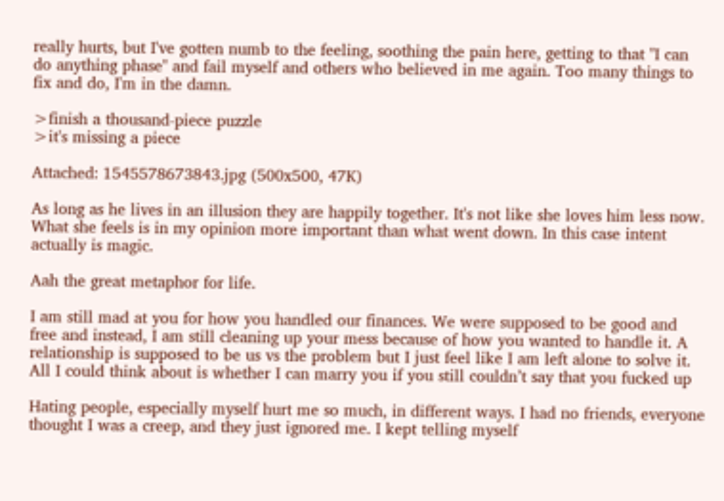really hurts, but I've gotten numb to the feeling, soothing the pain here, getting to that "I can do anything phase" and fail myself and others who believed in me again. Too many things to fix and do, I'm in the damn.

>finish a thousand-piece puzzle
>it's missing a piece

Attached: 1545578673843.jpg (500x500, 47K)

As long as he lives in an illusion they are happily together. It's not like she loves him less now. What she feels is in my opinion more important than what went down. In this case intent actually is magic.

Aah the great metaphor for life.

I am still mad at you for how you handled our finances. We were supposed to be good and free and instead, I am still cleaning up your mess because of how you wanted to handle it. A relationship is supposed to be us vs the problem but I just feel like I am left alone to solve it. All I could think about is whether I can marry you if you still couldn’t say that you fucked up

Hating people, especially myself hurt me so much, in different ways. I had no friends, everyone thought I was a creep, and they just ignored me. I kept telling myself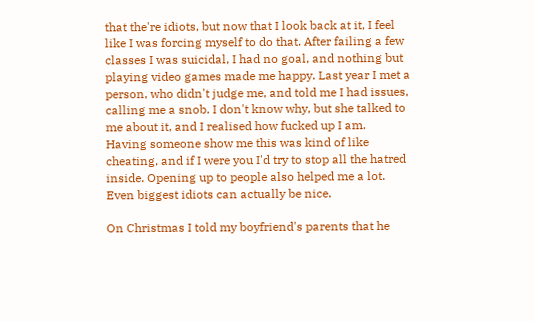that the're idiots, but now that I look back at it, I feel like I was forcing myself to do that. After failing a few classes I was suicidal, I had no goal, and nothing but playing video games made me happy. Last year I met a person, who didn't judge me, and told me I had issues, calling me a snob. I don't know why, but she talked to me about it, and I realised how fucked up I am.
Having someone show me this was kind of like cheating, and if I were you I'd try to stop all the hatred inside. Opening up to people also helped me a lot. Even biggest idiots can actually be nice.

On Christmas I told my boyfriend's parents that he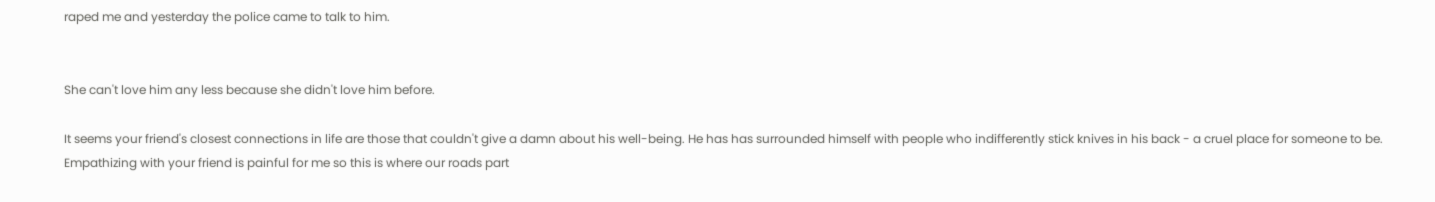raped me and yesterday the police came to talk to him.


She can't love him any less because she didn't love him before.

It seems your friend's closest connections in life are those that couldn't give a damn about his well-being. He has has surrounded himself with people who indifferently stick knives in his back - a cruel place for someone to be. Empathizing with your friend is painful for me so this is where our roads part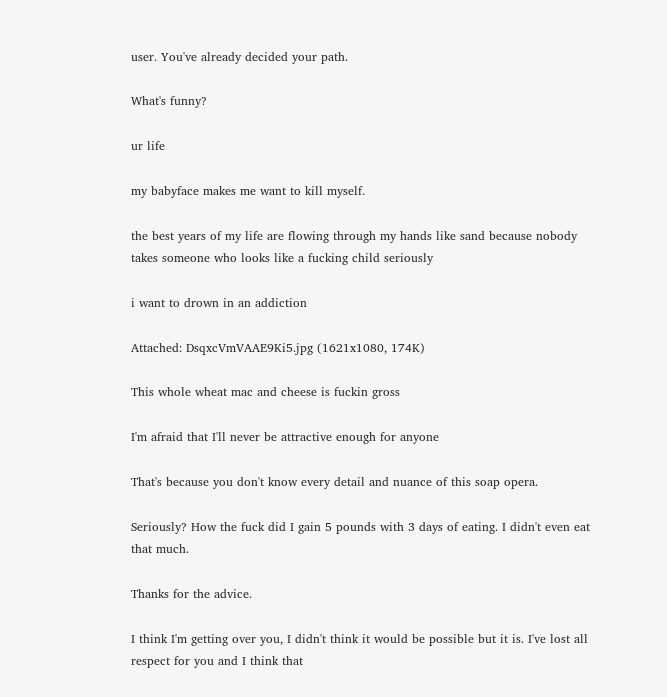user. You've already decided your path.

What's funny?

ur life

my babyface makes me want to kill myself.

the best years of my life are flowing through my hands like sand because nobody takes someone who looks like a fucking child seriously

i want to drown in an addiction

Attached: DsqxcVmVAAE9Ki5.jpg (1621x1080, 174K)

This whole wheat mac and cheese is fuckin gross

I'm afraid that I'll never be attractive enough for anyone

That's because you don't know every detail and nuance of this soap opera.

Seriously? How the fuck did I gain 5 pounds with 3 days of eating. I didn't even eat that much.

Thanks for the advice.

I think I'm getting over you, I didn't think it would be possible but it is. I've lost all respect for you and I think that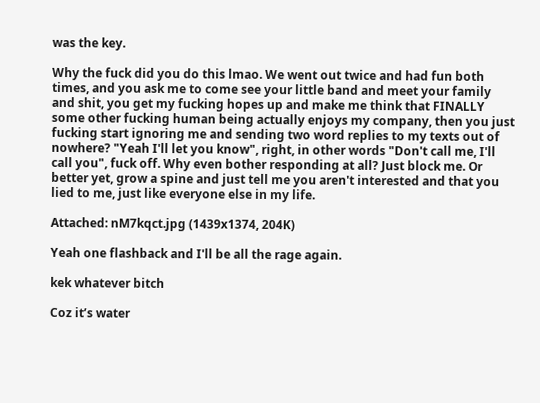was the key.

Why the fuck did you do this lmao. We went out twice and had fun both times, and you ask me to come see your little band and meet your family and shit, you get my fucking hopes up and make me think that FINALLY some other fucking human being actually enjoys my company, then you just fucking start ignoring me and sending two word replies to my texts out of nowhere? "Yeah I'll let you know", right, in other words "Don't call me, I'll call you", fuck off. Why even bother responding at all? Just block me. Or better yet, grow a spine and just tell me you aren't interested and that you lied to me, just like everyone else in my life.

Attached: nM7kqct.jpg (1439x1374, 204K)

Yeah one flashback and I'll be all the rage again.

kek whatever bitch

Coz it’s water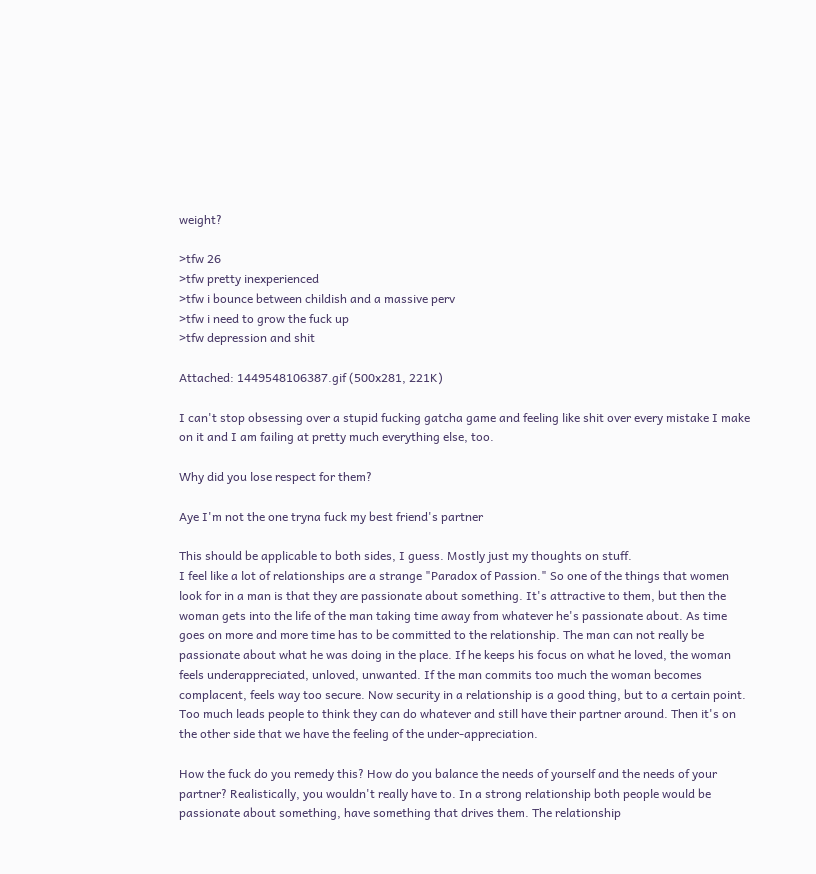weight?

>tfw 26
>tfw pretty inexperienced
>tfw i bounce between childish and a massive perv
>tfw i need to grow the fuck up
>tfw depression and shit

Attached: 1449548106387.gif (500x281, 221K)

I can't stop obsessing over a stupid fucking gatcha game and feeling like shit over every mistake I make on it and I am failing at pretty much everything else, too.

Why did you lose respect for them?

Aye I'm not the one tryna fuck my best friend's partner

This should be applicable to both sides, I guess. Mostly just my thoughts on stuff.
I feel like a lot of relationships are a strange "Paradox of Passion." So one of the things that women look for in a man is that they are passionate about something. It's attractive to them, but then the woman gets into the life of the man taking time away from whatever he's passionate about. As time goes on more and more time has to be committed to the relationship. The man can not really be passionate about what he was doing in the place. If he keeps his focus on what he loved, the woman feels underappreciated, unloved, unwanted. If the man commits too much the woman becomes complacent, feels way too secure. Now security in a relationship is a good thing, but to a certain point. Too much leads people to think they can do whatever and still have their partner around. Then it's on the other side that we have the feeling of the under-appreciation.

How the fuck do you remedy this? How do you balance the needs of yourself and the needs of your partner? Realistically, you wouldn't really have to. In a strong relationship both people would be passionate about something, have something that drives them. The relationship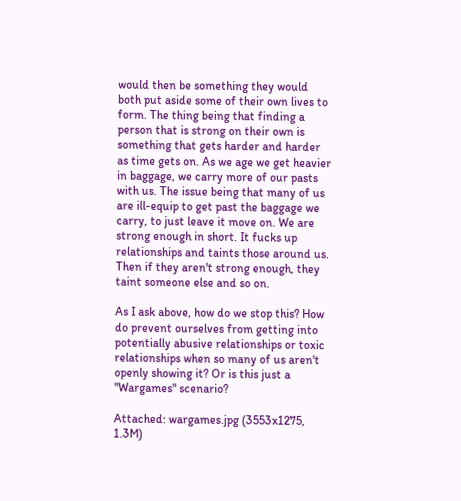would then be something they would both put aside some of their own lives to form. The thing being that finding a person that is strong on their own is something that gets harder and harder as time gets on. As we age we get heavier in baggage, we carry more of our pasts with us. The issue being that many of us are ill-equip to get past the baggage we carry, to just leave it move on. We are strong enough in short. It fucks up relationships and taints those around us. Then if they aren't strong enough, they taint someone else and so on.

As I ask above, how do we stop this? How do prevent ourselves from getting into potentially abusive relationships or toxic relationships when so many of us aren't openly showing it? Or is this just a "Wargames" scenario?

Attached: wargames.jpg (3553x1275, 1.3M)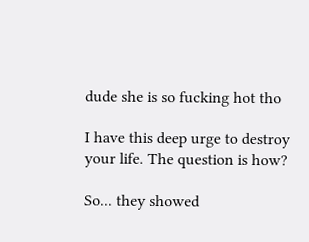dude she is so fucking hot tho

I have this deep urge to destroy your life. The question is how?

So... they showed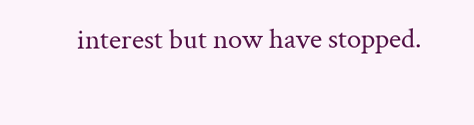interest but now have stopped.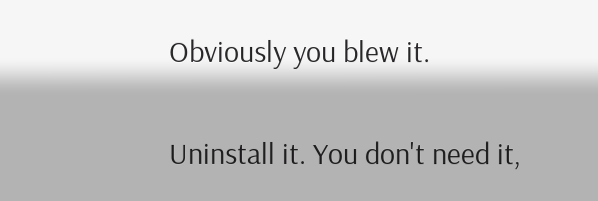Obviously you blew it.

Uninstall it. You don't need it,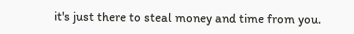it's just there to steal money and time from you.